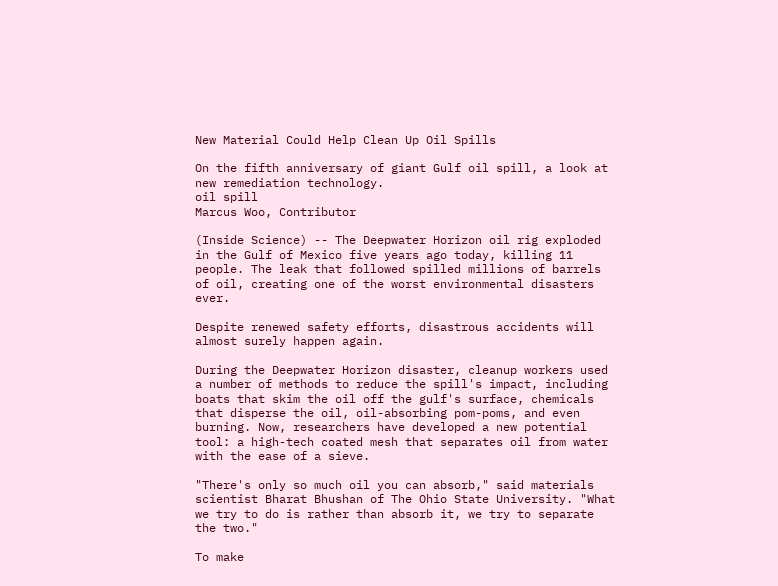New Material Could Help Clean Up Oil Spills

On the fifth anniversary of giant Gulf oil spill, a look at new remediation technology.
oil spill
Marcus Woo, Contributor

(Inside Science) -- The Deepwater Horizon oil rig exploded in the Gulf of Mexico five years ago today, killing 11 people. The leak that followed spilled millions of barrels of oil, creating one of the worst environmental disasters ever.

Despite renewed safety efforts, disastrous accidents will almost surely happen again.

During the Deepwater Horizon disaster, cleanup workers used a number of methods to reduce the spill's impact, including boats that skim the oil off the gulf's surface, chemicals that disperse the oil, oil-absorbing pom-poms, and even burning. Now, researchers have developed a new potential tool: a high-tech coated mesh that separates oil from water with the ease of a sieve.

"There's only so much oil you can absorb," said materials scientist Bharat Bhushan of The Ohio State University. "What we try to do is rather than absorb it, we try to separate the two."

To make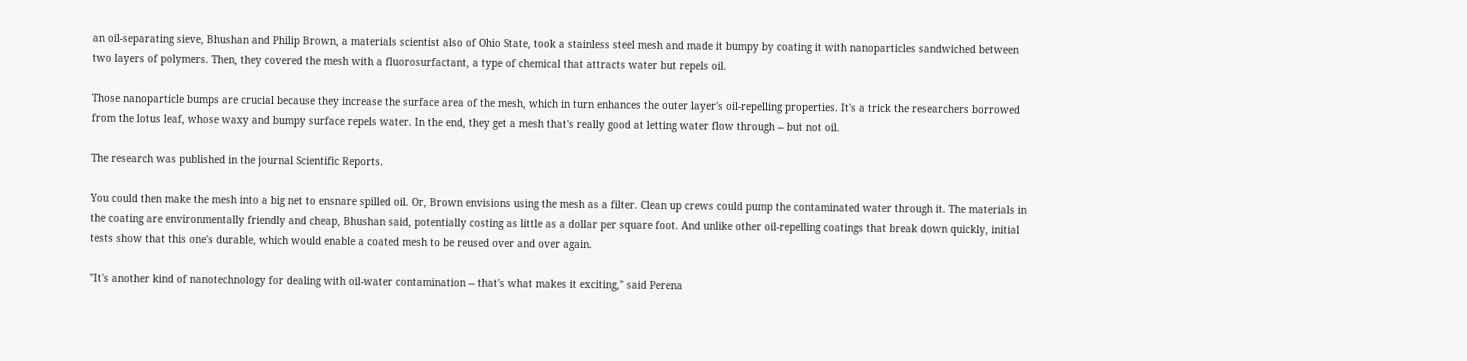an oil-separating sieve, Bhushan and Philip Brown, a materials scientist also of Ohio State, took a stainless steel mesh and made it bumpy by coating it with nanoparticles sandwiched between two layers of polymers. Then, they covered the mesh with a fluorosurfactant, a type of chemical that attracts water but repels oil.

Those nanoparticle bumps are crucial because they increase the surface area of the mesh, which in turn enhances the outer layer's oil-repelling properties. It's a trick the researchers borrowed from the lotus leaf, whose waxy and bumpy surface repels water. In the end, they get a mesh that's really good at letting water flow through -- but not oil.

The research was published in the journal Scientific Reports.

You could then make the mesh into a big net to ensnare spilled oil. Or, Brown envisions using the mesh as a filter. Clean up crews could pump the contaminated water through it. The materials in the coating are environmentally friendly and cheap, Bhushan said, potentially costing as little as a dollar per square foot. And unlike other oil-repelling coatings that break down quickly, initial tests show that this one's durable, which would enable a coated mesh to be reused over and over again.

"It's another kind of nanotechnology for dealing with oil-water contamination -- that's what makes it exciting," said Perena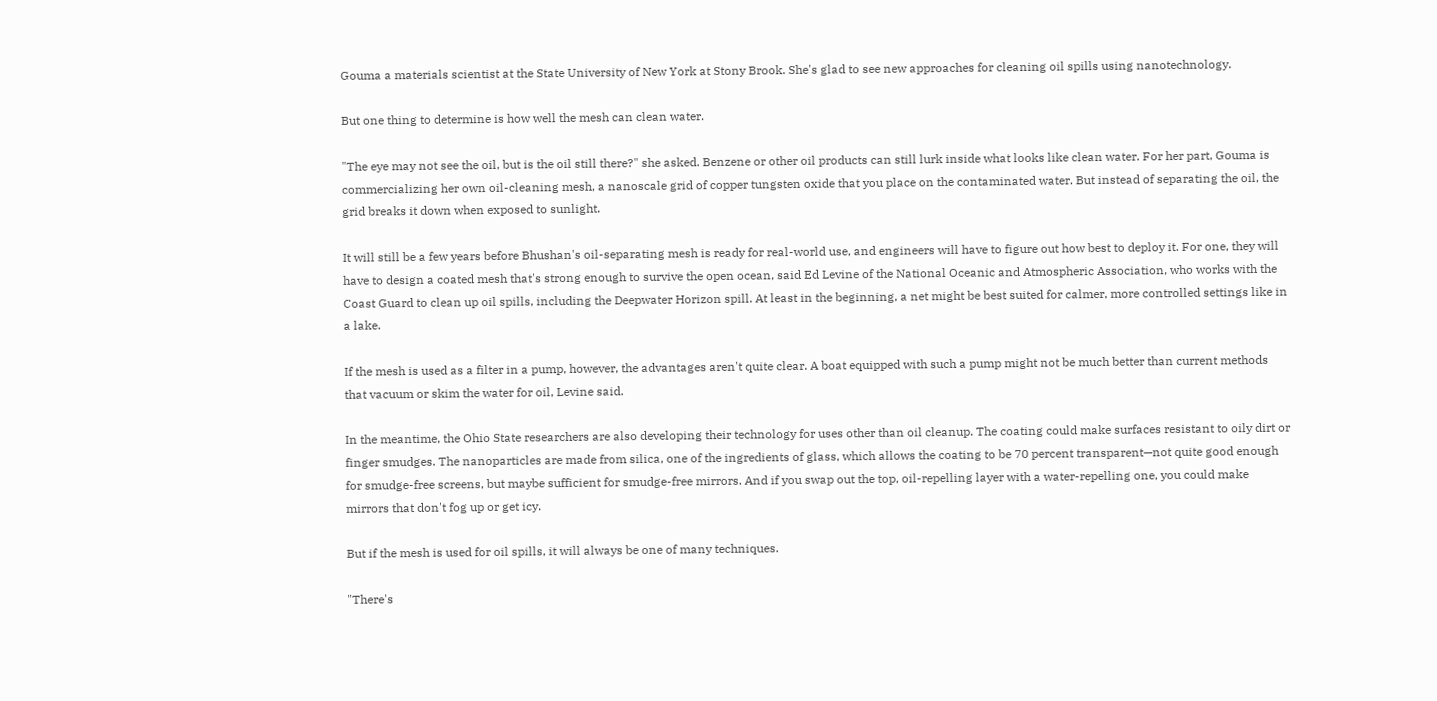Gouma a materials scientist at the State University of New York at Stony Brook. She's glad to see new approaches for cleaning oil spills using nanotechnology.

But one thing to determine is how well the mesh can clean water.

"The eye may not see the oil, but is the oil still there?" she asked. Benzene or other oil products can still lurk inside what looks like clean water. For her part, Gouma is commercializing her own oil-cleaning mesh, a nanoscale grid of copper tungsten oxide that you place on the contaminated water. But instead of separating the oil, the grid breaks it down when exposed to sunlight.

It will still be a few years before Bhushan's oil-separating mesh is ready for real-world use, and engineers will have to figure out how best to deploy it. For one, they will have to design a coated mesh that's strong enough to survive the open ocean, said Ed Levine of the National Oceanic and Atmospheric Association, who works with the Coast Guard to clean up oil spills, including the Deepwater Horizon spill. At least in the beginning, a net might be best suited for calmer, more controlled settings like in a lake.

If the mesh is used as a filter in a pump, however, the advantages aren't quite clear. A boat equipped with such a pump might not be much better than current methods that vacuum or skim the water for oil, Levine said.

In the meantime, the Ohio State researchers are also developing their technology for uses other than oil cleanup. The coating could make surfaces resistant to oily dirt or finger smudges. The nanoparticles are made from silica, one of the ingredients of glass, which allows the coating to be 70 percent transparent—not quite good enough for smudge-free screens, but maybe sufficient for smudge-free mirrors. And if you swap out the top, oil-repelling layer with a water-repelling one, you could make mirrors that don't fog up or get icy.

But if the mesh is used for oil spills, it will always be one of many techniques.

"There's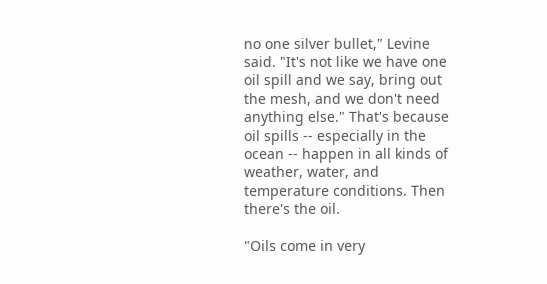no one silver bullet," Levine said. "It's not like we have one oil spill and we say, bring out the mesh, and we don't need anything else." That's because oil spills -- especially in the ocean -- happen in all kinds of weather, water, and temperature conditions. Then there's the oil.

"Oils come in very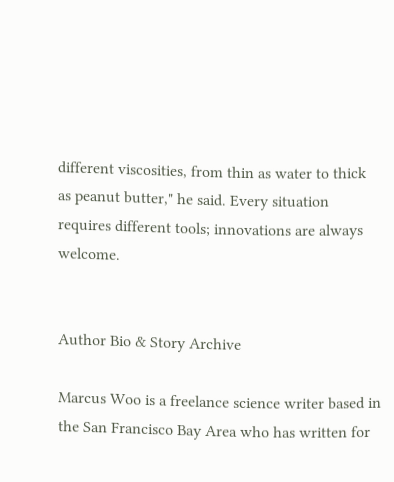different viscosities, from thin as water to thick as peanut butter," he said. Every situation requires different tools; innovations are always welcome.


Author Bio & Story Archive

Marcus Woo is a freelance science writer based in the San Francisco Bay Area who has written for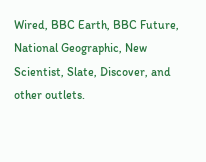Wired, BBC Earth, BBC Future, National Geographic, New Scientist, Slate, Discover, and other outlets.